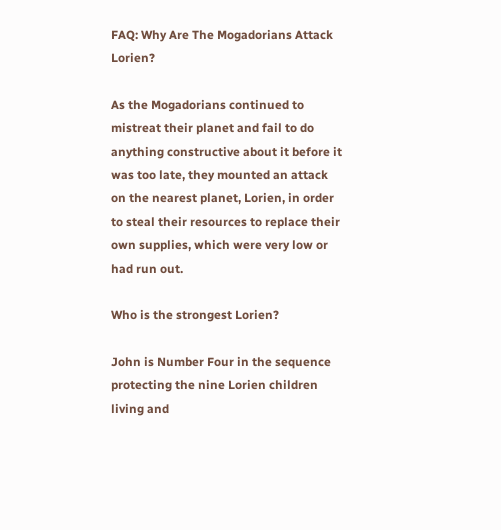FAQ: Why Are The Mogadorians Attack Lorien?

As the Mogadorians continued to mistreat their planet and fail to do anything constructive about it before it was too late, they mounted an attack on the nearest planet, Lorien, in order to steal their resources to replace their own supplies, which were very low or had run out.

Who is the strongest Lorien?

John is Number Four in the sequence protecting the nine Lorien children living and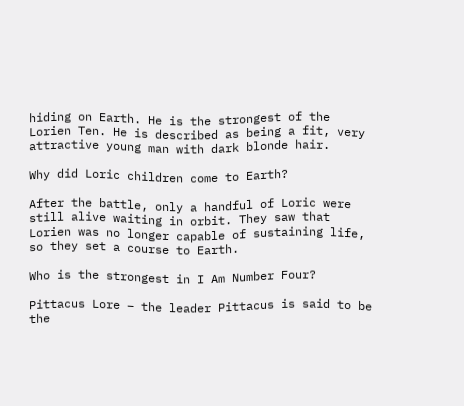hiding on Earth. He is the strongest of the Lorien Ten. He is described as being a fit, very attractive young man with dark blonde hair.

Why did Loric children come to Earth?

After the battle, only a handful of Loric were still alive waiting in orbit. They saw that Lorien was no longer capable of sustaining life, so they set a course to Earth.

Who is the strongest in I Am Number Four?

Pittacus Lore – the leader Pittacus is said to be the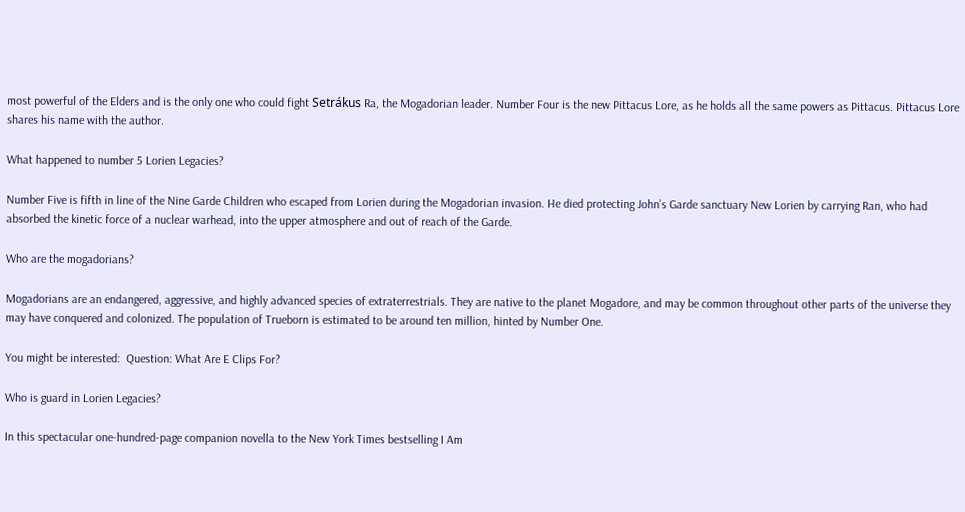most powerful of the Elders and is the only one who could fight Setrákus Ra, the Mogadorian leader. Number Four is the new Pittacus Lore, as he holds all the same powers as Pittacus. Pittacus Lore shares his name with the author.

What happened to number 5 Lorien Legacies?

Number Five is fifth in line of the Nine Garde Children who escaped from Lorien during the Mogadorian invasion. He died protecting John’s Garde sanctuary New Lorien by carrying Ran, who had absorbed the kinetic force of a nuclear warhead, into the upper atmosphere and out of reach of the Garde.

Who are the mogadorians?

Mogadorians are an endangered, aggressive, and highly advanced species of extraterrestrials. They are native to the planet Mogadore, and may be common throughout other parts of the universe they may have conquered and colonized. The population of Trueborn is estimated to be around ten million, hinted by Number One.

You might be interested:  Question: What Are E Clips For?

Who is guard in Lorien Legacies?

In this spectacular one-hundred-page companion novella to the New York Times bestselling I Am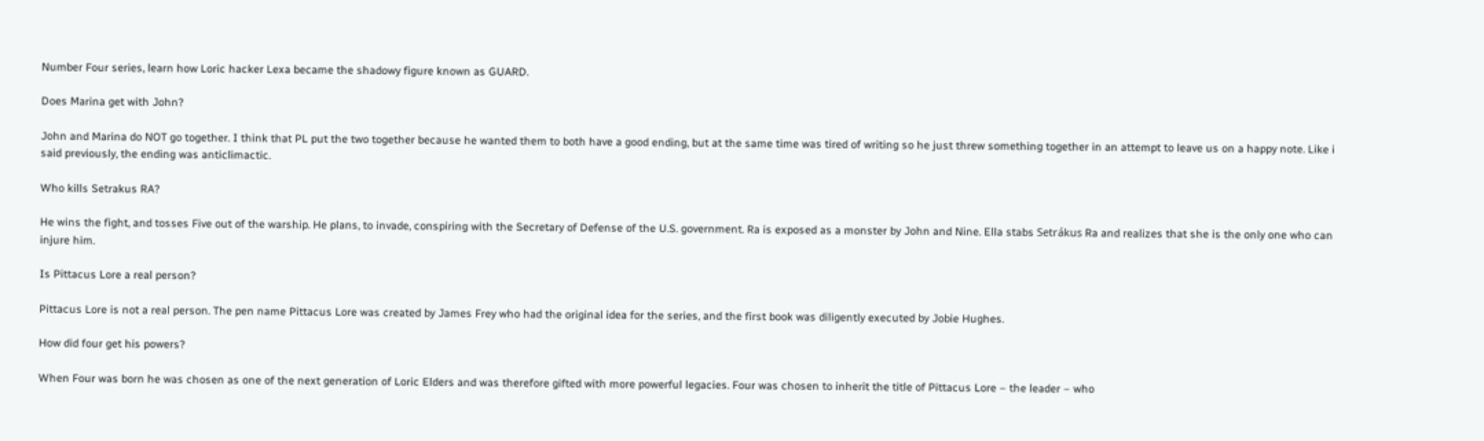Number Four series, learn how Loric hacker Lexa became the shadowy figure known as GUARD.

Does Marina get with John?

John and Marina do NOT go together. I think that PL put the two together because he wanted them to both have a good ending, but at the same time was tired of writing so he just threw something together in an attempt to leave us on a happy note. Like i said previously, the ending was anticlimactic.

Who kills Setrakus RA?

He wins the fight, and tosses Five out of the warship. He plans, to invade, conspiring with the Secretary of Defense of the U.S. government. Ra is exposed as a monster by John and Nine. Ella stabs Setrákus Ra and realizes that she is the only one who can injure him.

Is Pittacus Lore a real person?

Pittacus Lore is not a real person. The pen name Pittacus Lore was created by James Frey who had the original idea for the series, and the first book was diligently executed by Jobie Hughes.

How did four get his powers?

When Four was born he was chosen as one of the next generation of Loric Elders and was therefore gifted with more powerful legacies. Four was chosen to inherit the title of Pittacus Lore – the leader – who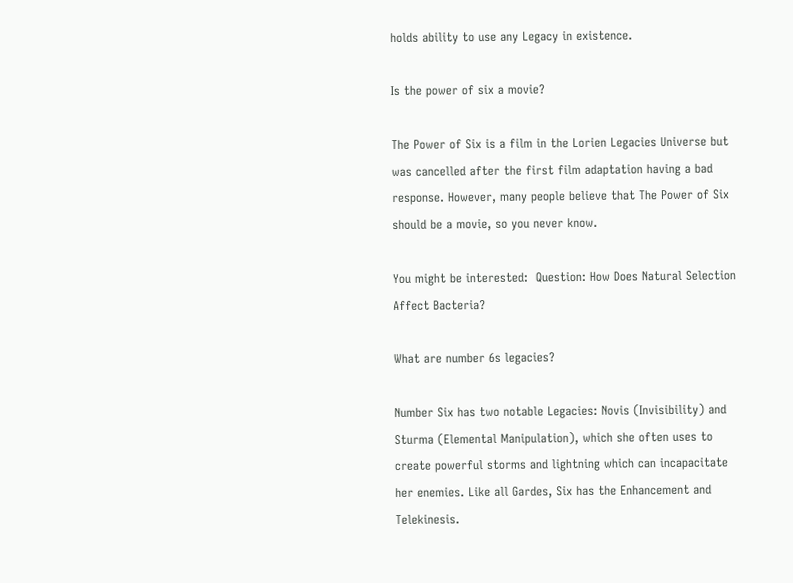holds ability to use any Legacy in existence.

Is the power of six a movie?

The Power of Six is a film in the Lorien Legacies Universe but was cancelled after the first film adaptation having a bad response. However, many people believe that The Power of Six should be a movie, so you never know.

You might be interested:  Question: How Does Natural Selection Affect Bacteria?

What are number 6s legacies?

Number Six has two notable Legacies: Novis (Invisibility) and Sturma (Elemental Manipulation), which she often uses to create powerful storms and lightning which can incapacitate her enemies. Like all Gardes, Six has the Enhancement and Telekinesis.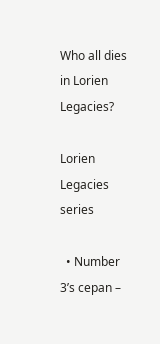Who all dies in Lorien Legacies?

Lorien Legacies series

  • Number 3’s cepan –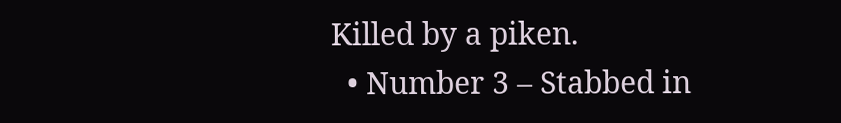Killed by a piken.
  • Number 3 – Stabbed in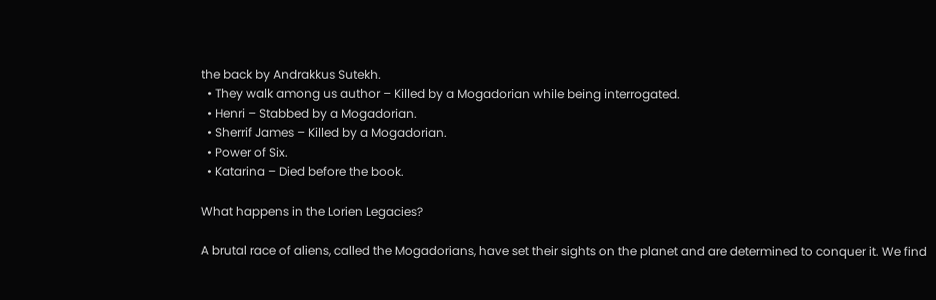the back by Andrakkus Sutekh.
  • They walk among us author – Killed by a Mogadorian while being interrogated.
  • Henri – Stabbed by a Mogadorian.
  • Sherrif James – Killed by a Mogadorian.
  • Power of Six.
  • Katarina – Died before the book.

What happens in the Lorien Legacies?

A brutal race of aliens, called the Mogadorians, have set their sights on the planet and are determined to conquer it. We find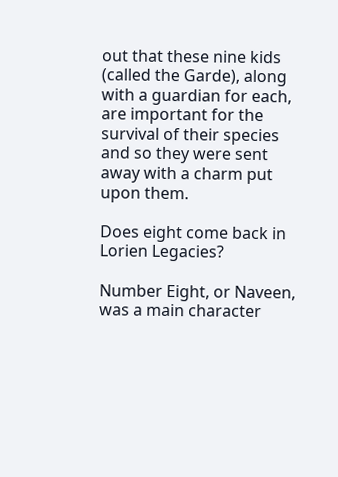out that these nine kids (called the Garde), along with a guardian for each, are important for the survival of their species and so they were sent away with a charm put upon them.

Does eight come back in Lorien Legacies?

Number Eight, or Naveen, was a main character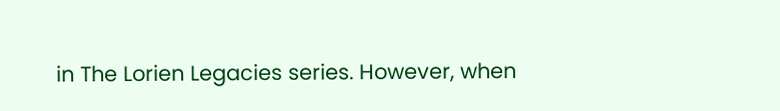in The Lorien Legacies series. However, when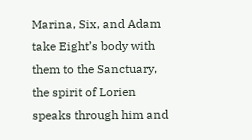Marina, Six, and Adam take Eight’s body with them to the Sanctuary, the spirit of Lorien speaks through him and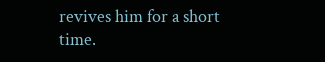revives him for a short time.